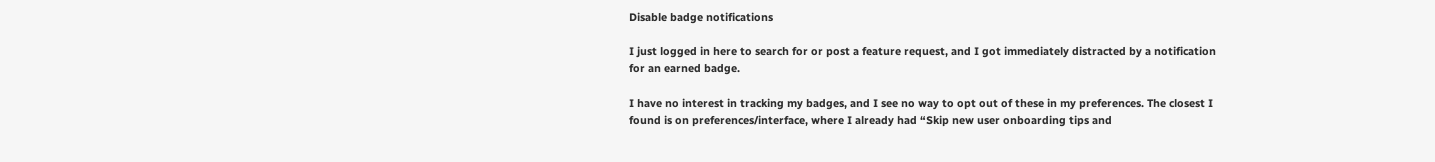Disable badge notifications

I just logged in here to search for or post a feature request, and I got immediately distracted by a notification for an earned badge.

I have no interest in tracking my badges, and I see no way to opt out of these in my preferences. The closest I found is on preferences/interface, where I already had “Skip new user onboarding tips and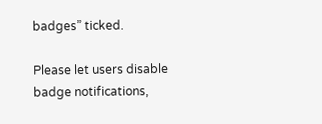badges” ticked.

Please let users disable badge notifications,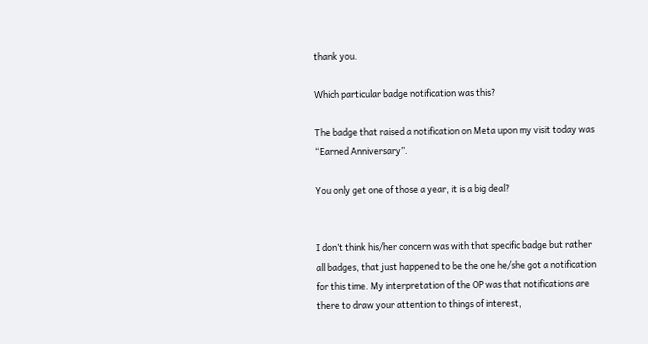thank you.

Which particular badge notification was this?

The badge that raised a notification on Meta upon my visit today was “Earned Anniversary”.

You only get one of those a year, it is a big deal?


I don’t think his/her concern was with that specific badge but rather all badges, that just happened to be the one he/she got a notification for this time. My interpretation of the OP was that notifications are there to draw your attention to things of interest,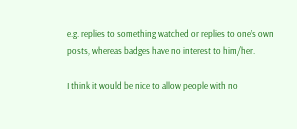e.g. replies to something watched or replies to one’s own posts, whereas badges have no interest to him/her.

I think it would be nice to allow people with no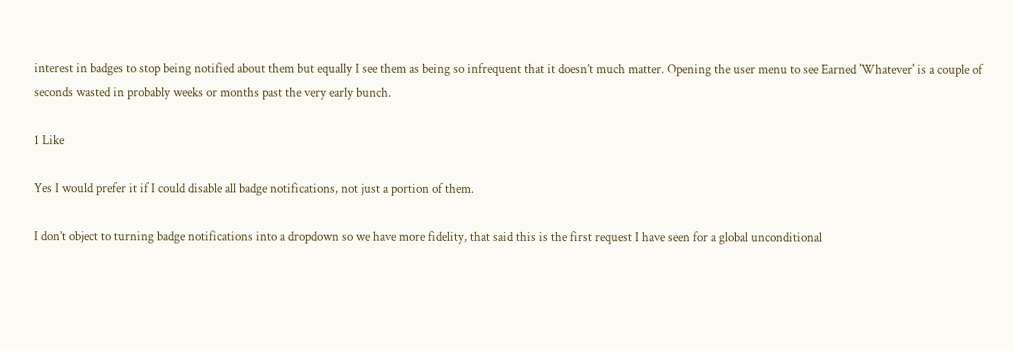interest in badges to stop being notified about them but equally I see them as being so infrequent that it doesn’t much matter. Opening the user menu to see Earned 'Whatever' is a couple of seconds wasted in probably weeks or months past the very early bunch.

1 Like

Yes I would prefer it if I could disable all badge notifications, not just a portion of them.

I don’t object to turning badge notifications into a dropdown so we have more fidelity, that said this is the first request I have seen for a global unconditional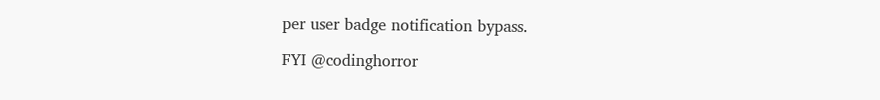per user badge notification bypass.

FYI @codinghorror